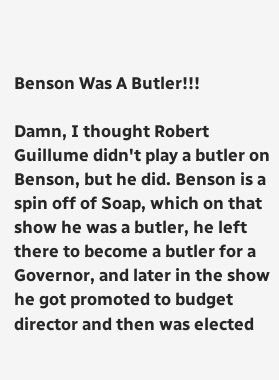Benson Was A Butler!!!

Damn, I thought Robert Guillume didn't play a butler on Benson, but he did. Benson is a spin off of Soap, which on that show he was a butler, he left there to become a butler for a Governor, and later in the show he got promoted to budget director and then was elected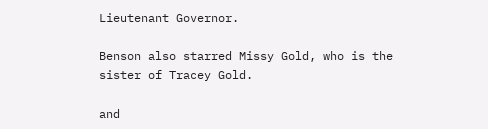Lieutenant Governor.

Benson also starred Missy Gold, who is the sister of Tracey Gold.

and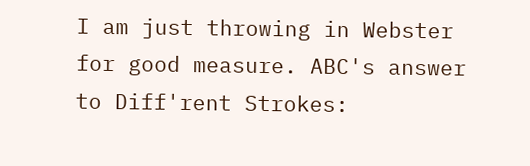I am just throwing in Webster for good measure. ABC's answer to Diff'rent Strokes: